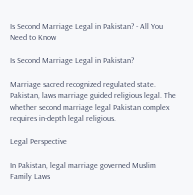Is Second Marriage Legal in Pakistan? - All You Need to Know

Is Second Marriage Legal in Pakistan?

Marriage sacred recognized regulated state. Pakistan, laws marriage guided religious legal. The whether second marriage legal Pakistan complex requires in-depth legal religious.

Legal Perspective

In Pakistan, legal marriage governed Muslim Family Laws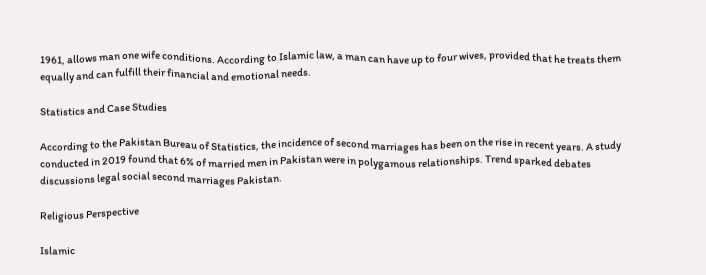1961, allows man one wife conditions. According to Islamic law, a man can have up to four wives, provided that he treats them equally and can fulfill their financial and emotional needs.

Statistics and Case Studies

According to the Pakistan Bureau of Statistics, the incidence of second marriages has been on the rise in recent years. A study conducted in 2019 found that 6% of married men in Pakistan were in polygamous relationships. Trend sparked debates discussions legal social second marriages Pakistan.

Religious Perspective

Islamic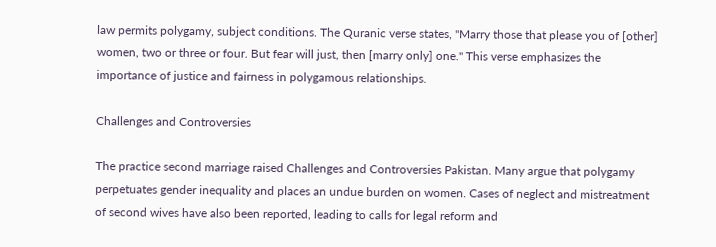law permits polygamy, subject conditions. The Quranic verse states, "Marry those that please you of [other] women, two or three or four. But fear will just, then [marry only] one." This verse emphasizes the importance of justice and fairness in polygamous relationships.

Challenges and Controversies

The practice second marriage raised Challenges and Controversies Pakistan. Many argue that polygamy perpetuates gender inequality and places an undue burden on women. Cases of neglect and mistreatment of second wives have also been reported, leading to calls for legal reform and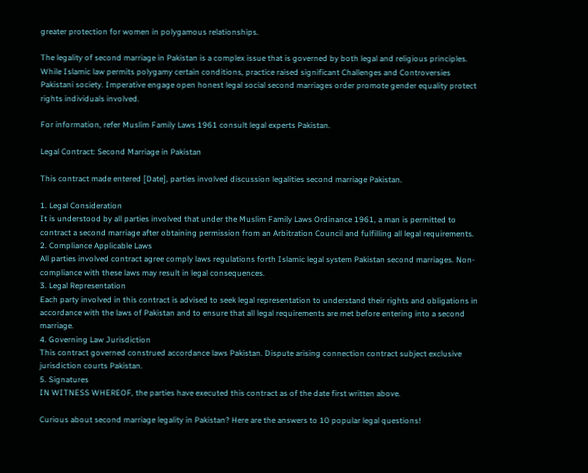greater protection for women in polygamous relationships.

The legality of second marriage in Pakistan is a complex issue that is governed by both legal and religious principles. While Islamic law permits polygamy certain conditions, practice raised significant Challenges and Controversies Pakistani society. Imperative engage open honest legal social second marriages order promote gender equality protect rights individuals involved.

For information, refer Muslim Family Laws 1961 consult legal experts Pakistan.

Legal Contract: Second Marriage in Pakistan

This contract made entered [Date], parties involved discussion legalities second marriage Pakistan.

1. Legal Consideration
It is understood by all parties involved that under the Muslim Family Laws Ordinance 1961, a man is permitted to contract a second marriage after obtaining permission from an Arbitration Council and fulfilling all legal requirements.
2. Compliance Applicable Laws
All parties involved contract agree comply laws regulations forth Islamic legal system Pakistan second marriages. Non-compliance with these laws may result in legal consequences.
3. Legal Representation
Each party involved in this contract is advised to seek legal representation to understand their rights and obligations in accordance with the laws of Pakistan and to ensure that all legal requirements are met before entering into a second marriage.
4. Governing Law Jurisdiction
This contract governed construed accordance laws Pakistan. Dispute arising connection contract subject exclusive jurisdiction courts Pakistan.
5. Signatures
IN WITNESS WHEREOF, the parties have executed this contract as of the date first written above.

Curious about second marriage legality in Pakistan? Here are the answers to 10 popular legal questions!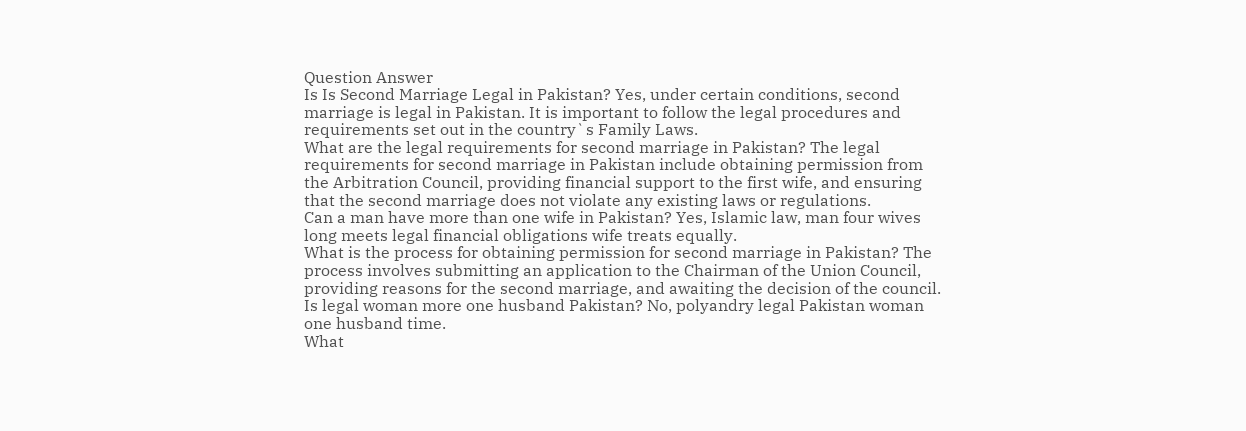Question Answer
Is Is Second Marriage Legal in Pakistan? Yes, under certain conditions, second marriage is legal in Pakistan. It is important to follow the legal procedures and requirements set out in the country`s Family Laws.
What are the legal requirements for second marriage in Pakistan? The legal requirements for second marriage in Pakistan include obtaining permission from the Arbitration Council, providing financial support to the first wife, and ensuring that the second marriage does not violate any existing laws or regulations.
Can a man have more than one wife in Pakistan? Yes, Islamic law, man four wives long meets legal financial obligations wife treats equally.
What is the process for obtaining permission for second marriage in Pakistan? The process involves submitting an application to the Chairman of the Union Council, providing reasons for the second marriage, and awaiting the decision of the council.
Is legal woman more one husband Pakistan? No, polyandry legal Pakistan woman one husband time.
What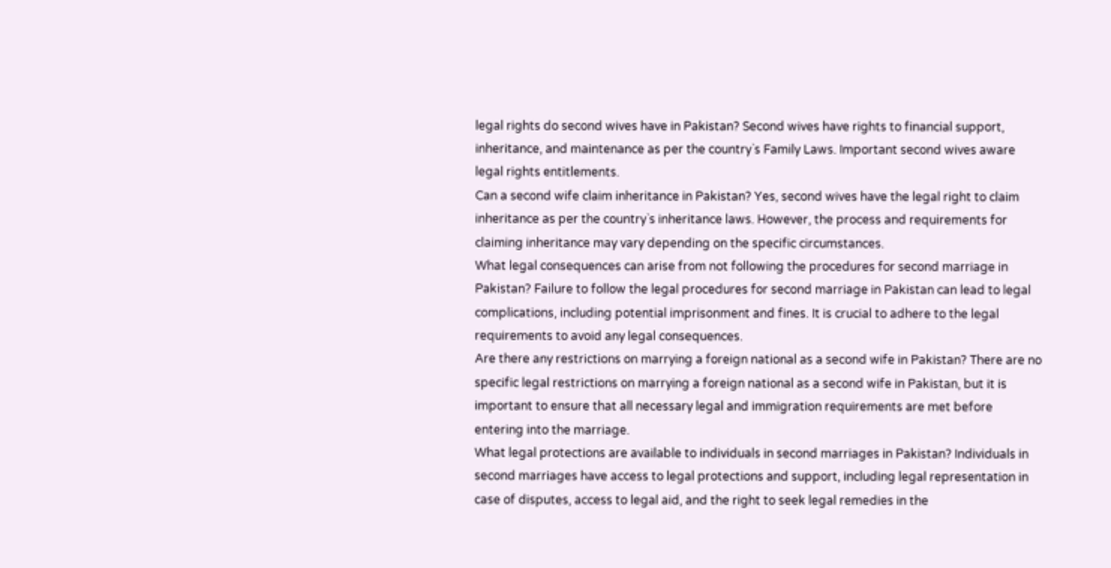legal rights do second wives have in Pakistan? Second wives have rights to financial support, inheritance, and maintenance as per the country`s Family Laws. Important second wives aware legal rights entitlements.
Can a second wife claim inheritance in Pakistan? Yes, second wives have the legal right to claim inheritance as per the country`s inheritance laws. However, the process and requirements for claiming inheritance may vary depending on the specific circumstances.
What legal consequences can arise from not following the procedures for second marriage in Pakistan? Failure to follow the legal procedures for second marriage in Pakistan can lead to legal complications, including potential imprisonment and fines. It is crucial to adhere to the legal requirements to avoid any legal consequences.
Are there any restrictions on marrying a foreign national as a second wife in Pakistan? There are no specific legal restrictions on marrying a foreign national as a second wife in Pakistan, but it is important to ensure that all necessary legal and immigration requirements are met before entering into the marriage.
What legal protections are available to individuals in second marriages in Pakistan? Individuals in second marriages have access to legal protections and support, including legal representation in case of disputes, access to legal aid, and the right to seek legal remedies in the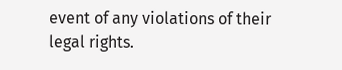event of any violations of their legal rights.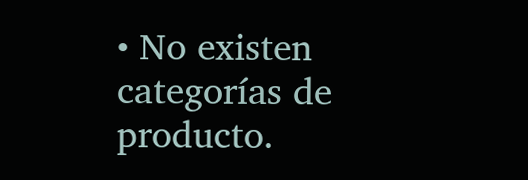• No existen categorías de producto.